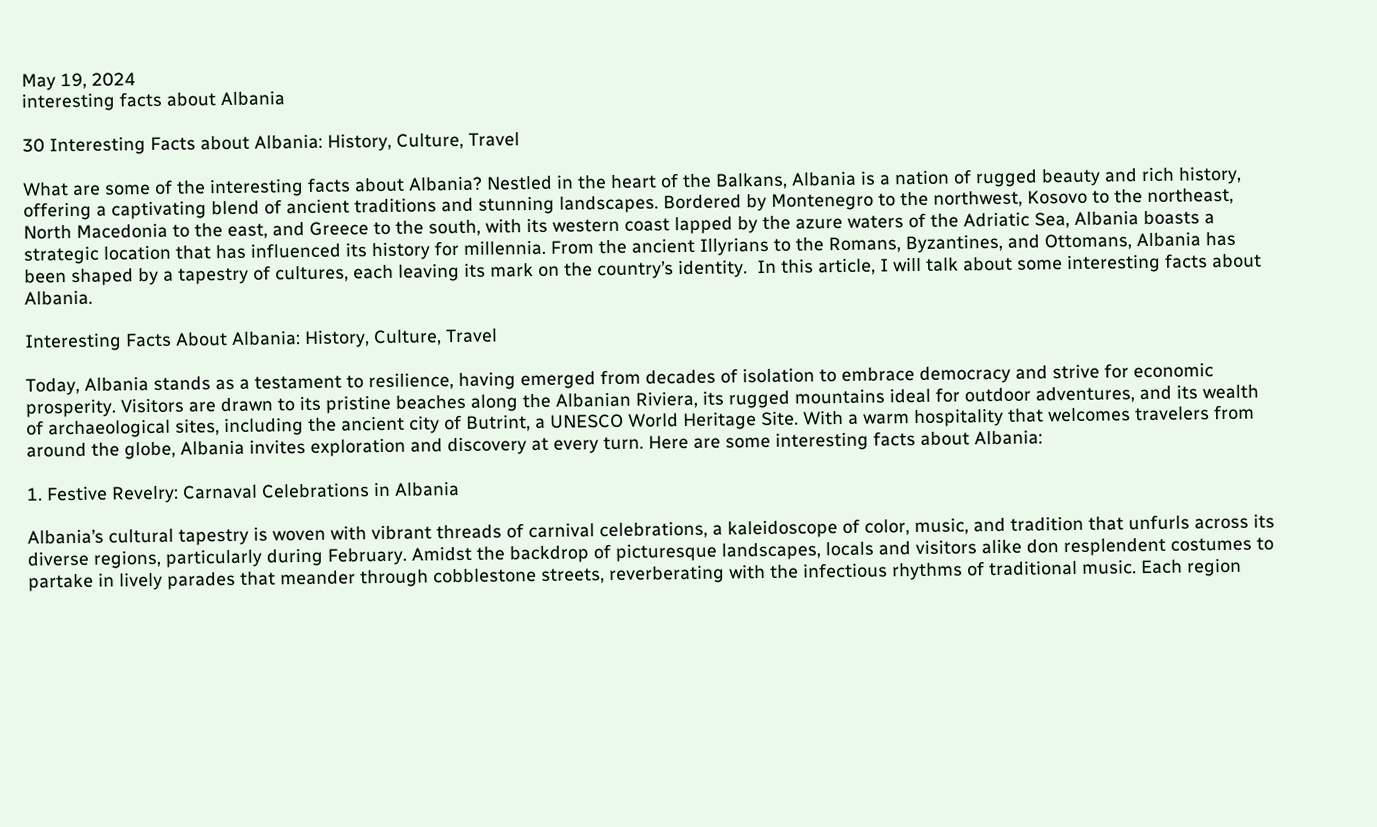May 19, 2024
interesting facts about Albania

30 Interesting Facts about Albania: History, Culture, Travel

What are some of the interesting facts about Albania? Nestled in the heart of the Balkans, Albania is a nation of rugged beauty and rich history, offering a captivating blend of ancient traditions and stunning landscapes. Bordered by Montenegro to the northwest, Kosovo to the northeast, North Macedonia to the east, and Greece to the south, with its western coast lapped by the azure waters of the Adriatic Sea, Albania boasts a strategic location that has influenced its history for millennia. From the ancient Illyrians to the Romans, Byzantines, and Ottomans, Albania has been shaped by a tapestry of cultures, each leaving its mark on the country’s identity.  In this article, I will talk about some interesting facts about Albania.

Interesting Facts About Albania: History, Culture, Travel

Today, Albania stands as a testament to resilience, having emerged from decades of isolation to embrace democracy and strive for economic prosperity. Visitors are drawn to its pristine beaches along the Albanian Riviera, its rugged mountains ideal for outdoor adventures, and its wealth of archaeological sites, including the ancient city of Butrint, a UNESCO World Heritage Site. With a warm hospitality that welcomes travelers from around the globe, Albania invites exploration and discovery at every turn. Here are some interesting facts about Albania:

1. Festive Revelry: Carnaval Celebrations in Albania

Albania’s cultural tapestry is woven with vibrant threads of carnival celebrations, a kaleidoscope of color, music, and tradition that unfurls across its diverse regions, particularly during February. Amidst the backdrop of picturesque landscapes, locals and visitors alike don resplendent costumes to partake in lively parades that meander through cobblestone streets, reverberating with the infectious rhythms of traditional music. Each region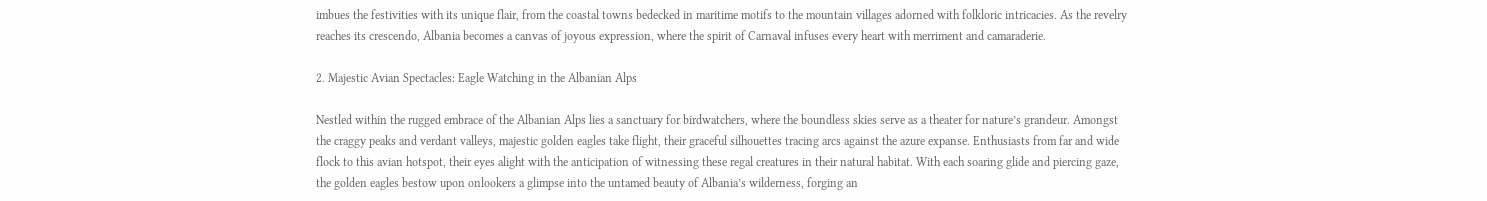imbues the festivities with its unique flair, from the coastal towns bedecked in maritime motifs to the mountain villages adorned with folkloric intricacies. As the revelry reaches its crescendo, Albania becomes a canvas of joyous expression, where the spirit of Carnaval infuses every heart with merriment and camaraderie.

2. Majestic Avian Spectacles: Eagle Watching in the Albanian Alps

Nestled within the rugged embrace of the Albanian Alps lies a sanctuary for birdwatchers, where the boundless skies serve as a theater for nature’s grandeur. Amongst the craggy peaks and verdant valleys, majestic golden eagles take flight, their graceful silhouettes tracing arcs against the azure expanse. Enthusiasts from far and wide flock to this avian hotspot, their eyes alight with the anticipation of witnessing these regal creatures in their natural habitat. With each soaring glide and piercing gaze, the golden eagles bestow upon onlookers a glimpse into the untamed beauty of Albania’s wilderness, forging an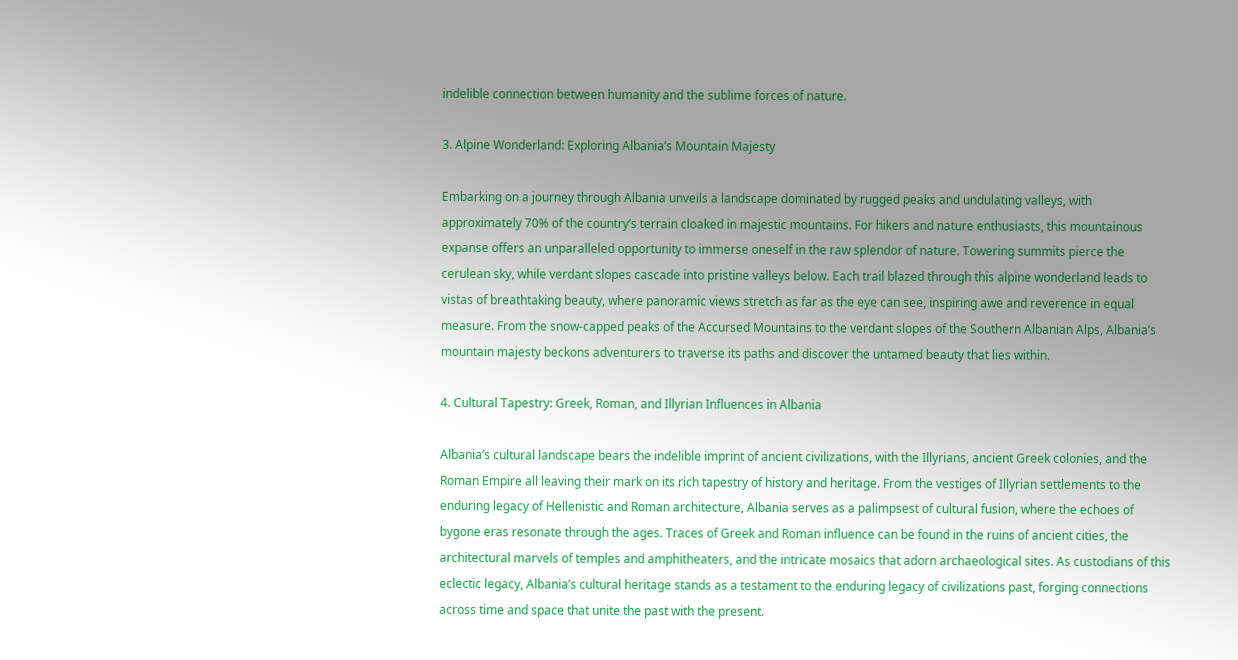indelible connection between humanity and the sublime forces of nature.

3. Alpine Wonderland: Exploring Albania’s Mountain Majesty

Embarking on a journey through Albania unveils a landscape dominated by rugged peaks and undulating valleys, with approximately 70% of the country’s terrain cloaked in majestic mountains. For hikers and nature enthusiasts, this mountainous expanse offers an unparalleled opportunity to immerse oneself in the raw splendor of nature. Towering summits pierce the cerulean sky, while verdant slopes cascade into pristine valleys below. Each trail blazed through this alpine wonderland leads to vistas of breathtaking beauty, where panoramic views stretch as far as the eye can see, inspiring awe and reverence in equal measure. From the snow-capped peaks of the Accursed Mountains to the verdant slopes of the Southern Albanian Alps, Albania’s mountain majesty beckons adventurers to traverse its paths and discover the untamed beauty that lies within.

4. Cultural Tapestry: Greek, Roman, and Illyrian Influences in Albania

Albania’s cultural landscape bears the indelible imprint of ancient civilizations, with the Illyrians, ancient Greek colonies, and the Roman Empire all leaving their mark on its rich tapestry of history and heritage. From the vestiges of Illyrian settlements to the enduring legacy of Hellenistic and Roman architecture, Albania serves as a palimpsest of cultural fusion, where the echoes of bygone eras resonate through the ages. Traces of Greek and Roman influence can be found in the ruins of ancient cities, the architectural marvels of temples and amphitheaters, and the intricate mosaics that adorn archaeological sites. As custodians of this eclectic legacy, Albania’s cultural heritage stands as a testament to the enduring legacy of civilizations past, forging connections across time and space that unite the past with the present.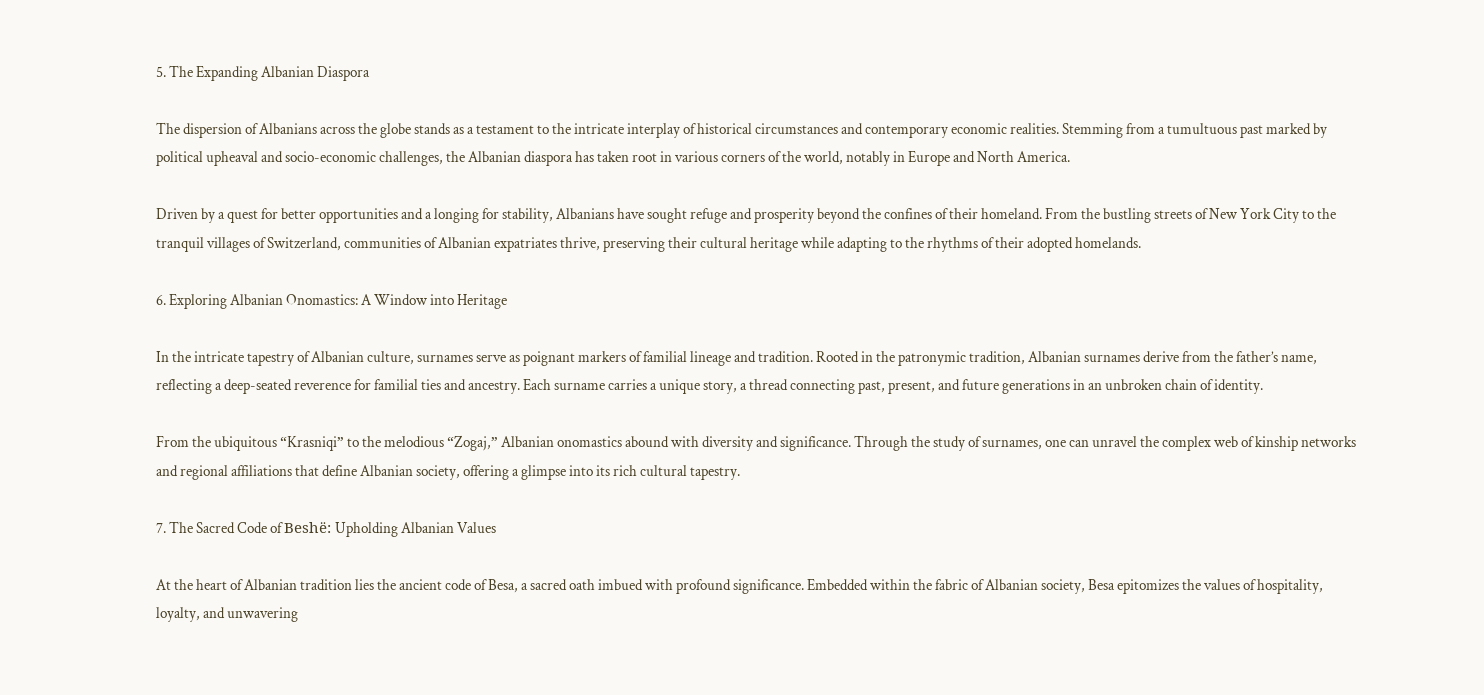5. The Expanding Albanian Diaspora

The dispersion of Albanians across the globe stands as a testament to the intricate interplay of historical circumstances and contemporary economic realities. Stemming from a tumultuous past marked by political upheaval and socio-economic challenges, the Albanian diaspora has taken root in various corners of the world, notably in Europe and North America.

Driven by a quest for better opportunities and a longing for stability, Albanians have sought refuge and prosperity beyond the confines of their homeland. From the bustling streets of New York City to the tranquil villages of Switzerland, communities of Albanian expatriates thrive, preserving their cultural heritage while adapting to the rhythms of their adopted homelands.

6. Exploring Albanian Onomastics: A Window into Heritage

In the intricate tapestry of Albanian culture, surnames serve as poignant markers of familial lineage and tradition. Rooted in the patronymic tradition, Albanian surnames derive from the father’s name, reflecting a deep-seated reverence for familial ties and ancestry. Each surname carries a unique story, a thread connecting past, present, and future generations in an unbroken chain of identity.

From the ubiquitous “Krasniqi” to the melodious “Zogaj,” Albanian onomastics abound with diversity and significance. Through the study of surnames, one can unravel the complex web of kinship networks and regional affiliations that define Albanian society, offering a glimpse into its rich cultural tapestry.

7. The Sacred Code of Beshë: Upholding Albanian Values

At the heart of Albanian tradition lies the ancient code of Besa, a sacred oath imbued with profound significance. Embedded within the fabric of Albanian society, Besa epitomizes the values of hospitality, loyalty, and unwavering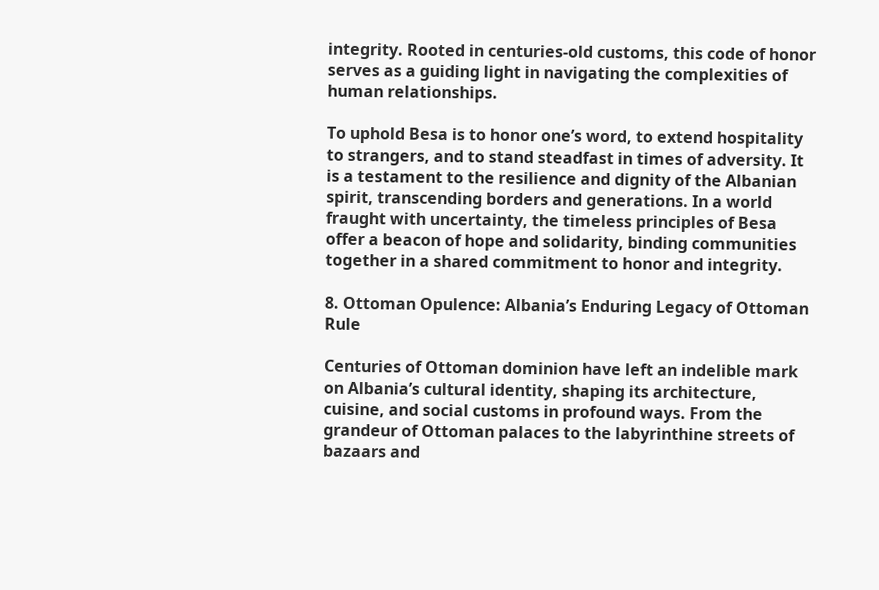integrity. Rooted in centuries-old customs, this code of honor serves as a guiding light in navigating the complexities of human relationships.

To uphold Besa is to honor one’s word, to extend hospitality to strangers, and to stand steadfast in times of adversity. It is a testament to the resilience and dignity of the Albanian spirit, transcending borders and generations. In a world fraught with uncertainty, the timeless principles of Besa offer a beacon of hope and solidarity, binding communities together in a shared commitment to honor and integrity.

8. Ottoman Opulence: Albania’s Enduring Legacy of Ottoman Rule

Centuries of Ottoman dominion have left an indelible mark on Albania’s cultural identity, shaping its architecture, cuisine, and social customs in profound ways. From the grandeur of Ottoman palaces to the labyrinthine streets of bazaars and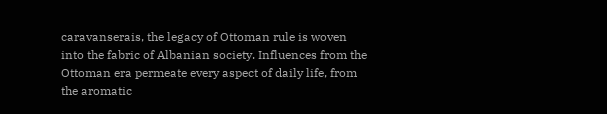caravanserais, the legacy of Ottoman rule is woven into the fabric of Albanian society. Influences from the Ottoman era permeate every aspect of daily life, from the aromatic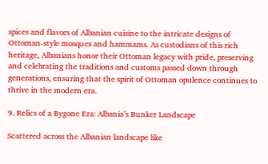spices and flavors of Albanian cuisine to the intricate designs of Ottoman-style mosques and hammams. As custodians of this rich heritage, Albanians honor their Ottoman legacy with pride, preserving and celebrating the traditions and customs passed down through generations, ensuring that the spirit of Ottoman opulence continues to thrive in the modern era.

9. Relics of a Bygone Era: Albania’s Bunker Landscape

Scattered across the Albanian landscape like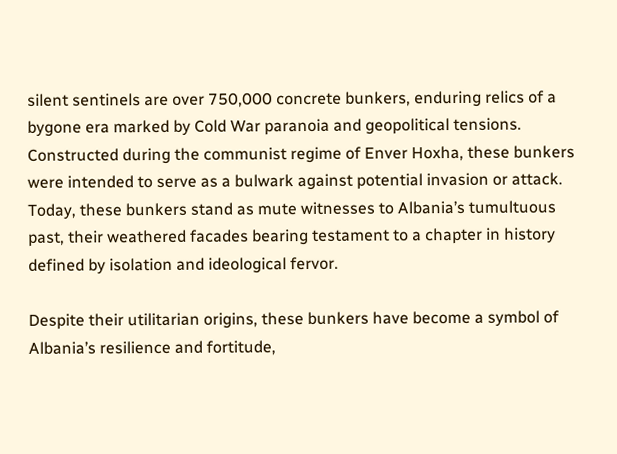silent sentinels are over 750,000 concrete bunkers, enduring relics of a bygone era marked by Cold War paranoia and geopolitical tensions. Constructed during the communist regime of Enver Hoxha, these bunkers were intended to serve as a bulwark against potential invasion or attack. Today, these bunkers stand as mute witnesses to Albania’s tumultuous past, their weathered facades bearing testament to a chapter in history defined by isolation and ideological fervor.

Despite their utilitarian origins, these bunkers have become a symbol of Albania’s resilience and fortitude,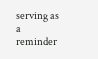serving as a reminder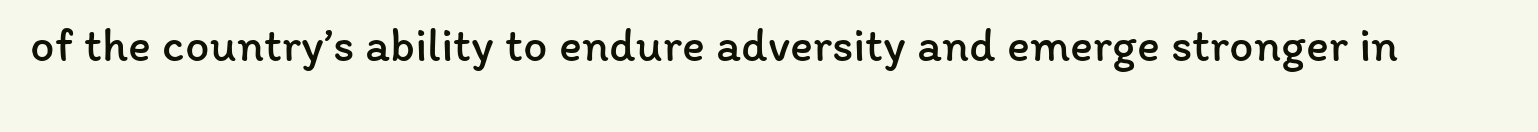of the country’s ability to endure adversity and emerge stronger in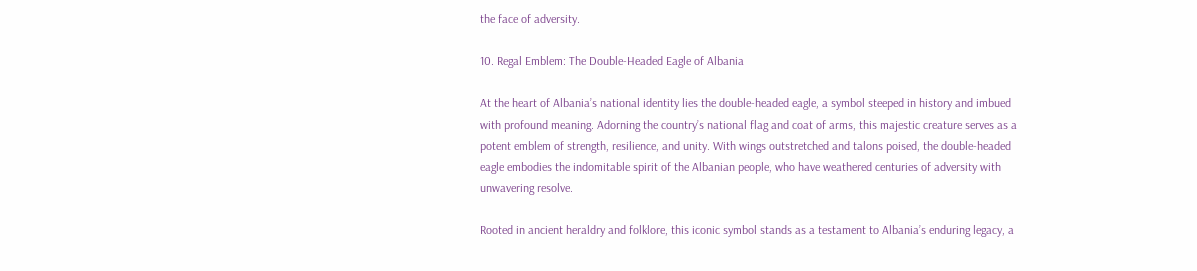the face of adversity.

10. Regal Emblem: The Double-Headed Eagle of Albania

At the heart of Albania’s national identity lies the double-headed eagle, a symbol steeped in history and imbued with profound meaning. Adorning the country’s national flag and coat of arms, this majestic creature serves as a potent emblem of strength, resilience, and unity. With wings outstretched and talons poised, the double-headed eagle embodies the indomitable spirit of the Albanian people, who have weathered centuries of adversity with unwavering resolve.

Rooted in ancient heraldry and folklore, this iconic symbol stands as a testament to Albania’s enduring legacy, a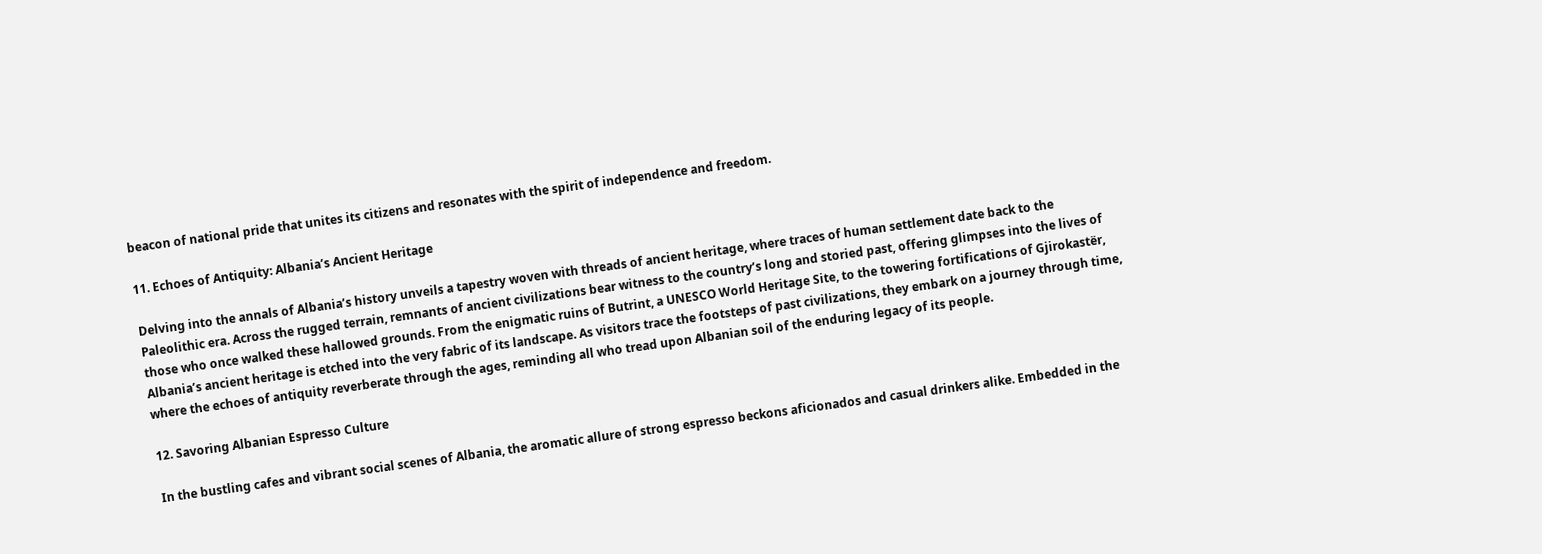beacon of national pride that unites its citizens and resonates with the spirit of independence and freedom.

11. Echoes of Antiquity: Albania’s Ancient Heritage

Delving into the annals of Albania’s history unveils a tapestry woven with threads of ancient heritage, where traces of human settlement date back to the Paleolithic era. Across the rugged terrain, remnants of ancient civilizations bear witness to the country’s long and storied past, offering glimpses into the lives of those who once walked these hallowed grounds. From the enigmatic ruins of Butrint, a UNESCO World Heritage Site, to the towering fortifications of Gjirokastër, Albania’s ancient heritage is etched into the very fabric of its landscape. As visitors trace the footsteps of past civilizations, they embark on a journey through time, where the echoes of antiquity reverberate through the ages, reminding all who tread upon Albanian soil of the enduring legacy of its people.

12. Savoring Albanian Espresso Culture

In the bustling cafes and vibrant social scenes of Albania, the aromatic allure of strong espresso beckons aficionados and casual drinkers alike. Embedded in the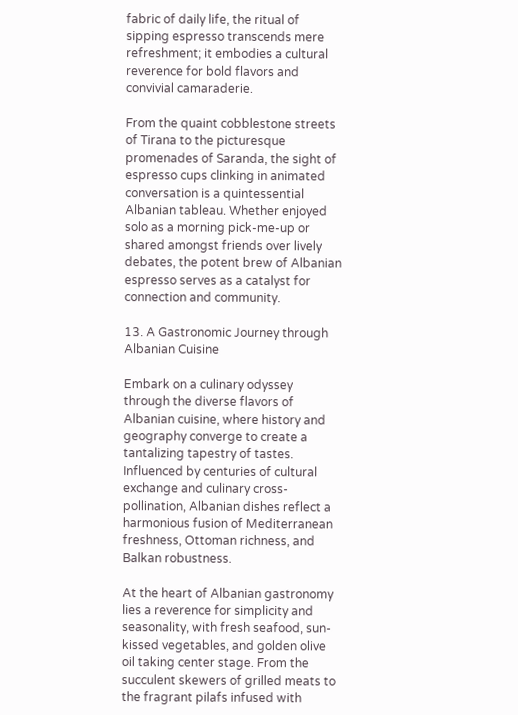fabric of daily life, the ritual of sipping espresso transcends mere refreshment; it embodies a cultural reverence for bold flavors and convivial camaraderie.

From the quaint cobblestone streets of Tirana to the picturesque promenades of Saranda, the sight of espresso cups clinking in animated conversation is a quintessential Albanian tableau. Whether enjoyed solo as a morning pick-me-up or shared amongst friends over lively debates, the potent brew of Albanian espresso serves as a catalyst for connection and community.

13. A Gastronomic Journey through Albanian Cuisine

Embark on a culinary odyssey through the diverse flavors of Albanian cuisine, where history and geography converge to create a tantalizing tapestry of tastes. Influenced by centuries of cultural exchange and culinary cross-pollination, Albanian dishes reflect a harmonious fusion of Mediterranean freshness, Ottoman richness, and Balkan robustness.

At the heart of Albanian gastronomy lies a reverence for simplicity and seasonality, with fresh seafood, sun-kissed vegetables, and golden olive oil taking center stage. From the succulent skewers of grilled meats to the fragrant pilafs infused with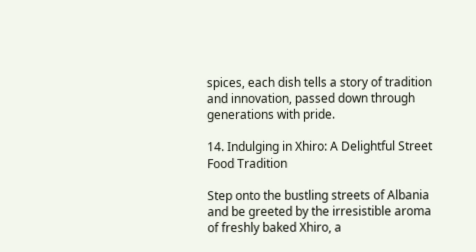spices, each dish tells a story of tradition and innovation, passed down through generations with pride.

14. Indulging in Xhiro: A Delightful Street Food Tradition

Step onto the bustling streets of Albania and be greeted by the irresistible aroma of freshly baked Xhiro, a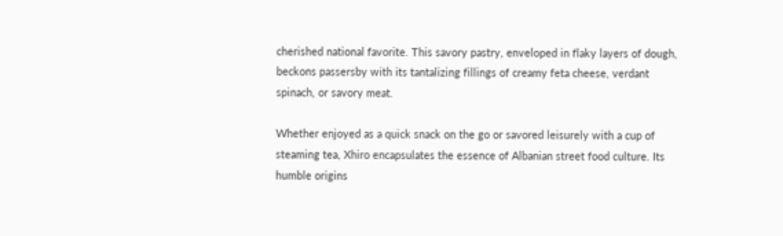cherished national favorite. This savory pastry, enveloped in flaky layers of dough, beckons passersby with its tantalizing fillings of creamy feta cheese, verdant spinach, or savory meat.

Whether enjoyed as a quick snack on the go or savored leisurely with a cup of steaming tea, Xhiro encapsulates the essence of Albanian street food culture. Its humble origins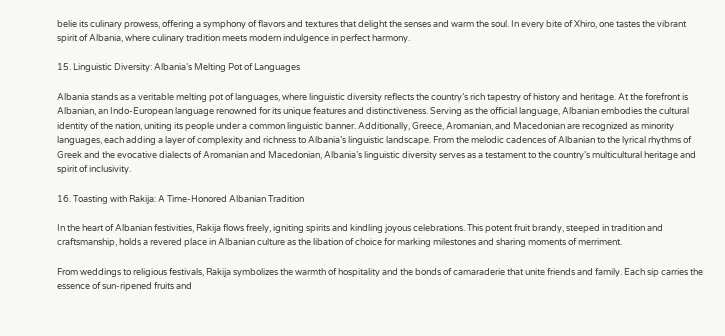belie its culinary prowess, offering a symphony of flavors and textures that delight the senses and warm the soul. In every bite of Xhiro, one tastes the vibrant spirit of Albania, where culinary tradition meets modern indulgence in perfect harmony.

15. Linguistic Diversity: Albania’s Melting Pot of Languages

Albania stands as a veritable melting pot of languages, where linguistic diversity reflects the country’s rich tapestry of history and heritage. At the forefront is Albanian, an Indo-European language renowned for its unique features and distinctiveness. Serving as the official language, Albanian embodies the cultural identity of the nation, uniting its people under a common linguistic banner. Additionally, Greece, Aromanian, and Macedonian are recognized as minority languages, each adding a layer of complexity and richness to Albania’s linguistic landscape. From the melodic cadences of Albanian to the lyrical rhythms of Greek and the evocative dialects of Aromanian and Macedonian, Albania’s linguistic diversity serves as a testament to the country’s multicultural heritage and spirit of inclusivity.

16. Toasting with Rakija: A Time-Honored Albanian Tradition

In the heart of Albanian festivities, Rakija flows freely, igniting spirits and kindling joyous celebrations. This potent fruit brandy, steeped in tradition and craftsmanship, holds a revered place in Albanian culture as the libation of choice for marking milestones and sharing moments of merriment.

From weddings to religious festivals, Rakija symbolizes the warmth of hospitality and the bonds of camaraderie that unite friends and family. Each sip carries the essence of sun-ripened fruits and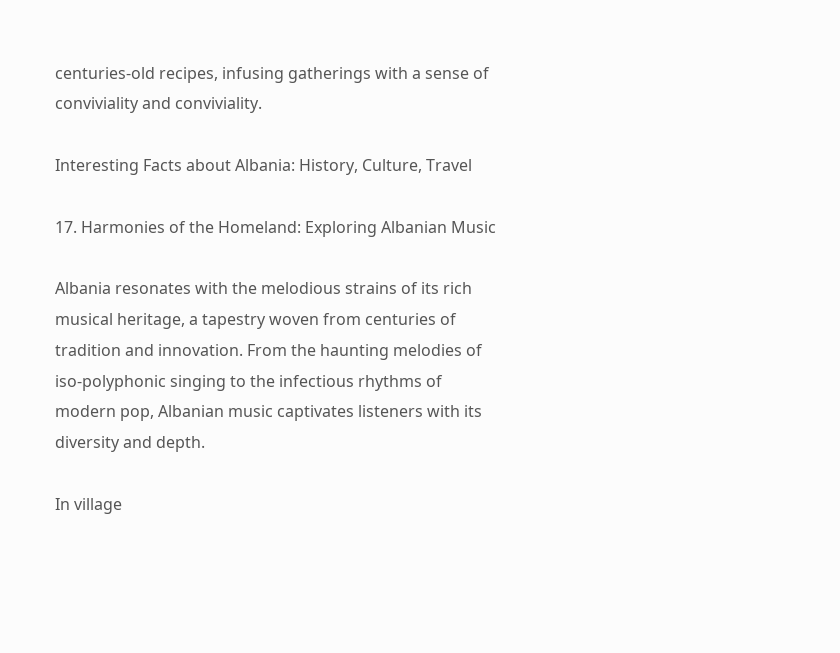centuries-old recipes, infusing gatherings with a sense of conviviality and conviviality.

Interesting Facts about Albania: History, Culture, Travel

17. Harmonies of the Homeland: Exploring Albanian Music

Albania resonates with the melodious strains of its rich musical heritage, a tapestry woven from centuries of tradition and innovation. From the haunting melodies of iso-polyphonic singing to the infectious rhythms of modern pop, Albanian music captivates listeners with its diversity and depth.

In village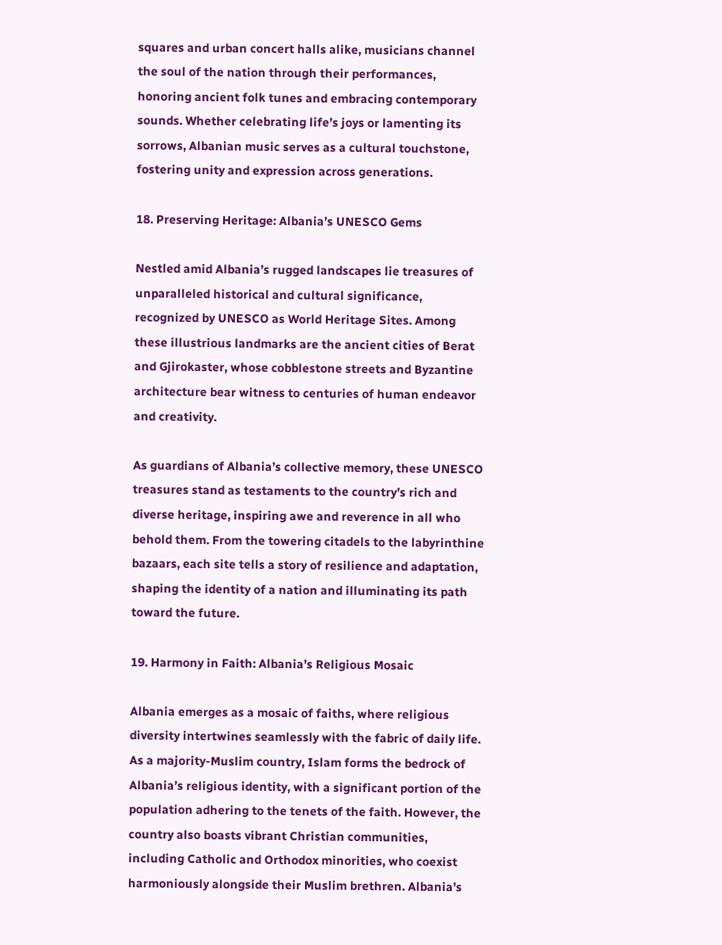squares and urban concert halls alike, musicians channel the soul of the nation through their performances, honoring ancient folk tunes and embracing contemporary sounds. Whether celebrating life’s joys or lamenting its sorrows, Albanian music serves as a cultural touchstone, fostering unity and expression across generations.

18. Preserving Heritage: Albania’s UNESCO Gems

Nestled amid Albania’s rugged landscapes lie treasures of unparalleled historical and cultural significance, recognized by UNESCO as World Heritage Sites. Among these illustrious landmarks are the ancient cities of Berat and Gjirokaster, whose cobblestone streets and Byzantine architecture bear witness to centuries of human endeavor and creativity.

As guardians of Albania’s collective memory, these UNESCO treasures stand as testaments to the country’s rich and diverse heritage, inspiring awe and reverence in all who behold them. From the towering citadels to the labyrinthine bazaars, each site tells a story of resilience and adaptation, shaping the identity of a nation and illuminating its path toward the future.

19. Harmony in Faith: Albania’s Religious Mosaic

Albania emerges as a mosaic of faiths, where religious diversity intertwines seamlessly with the fabric of daily life. As a majority-Muslim country, Islam forms the bedrock of Albania’s religious identity, with a significant portion of the population adhering to the tenets of the faith. However, the country also boasts vibrant Christian communities, including Catholic and Orthodox minorities, who coexist harmoniously alongside their Muslim brethren. Albania’s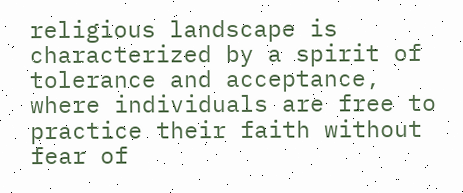religious landscape is characterized by a spirit of tolerance and acceptance, where individuals are free to practice their faith without fear of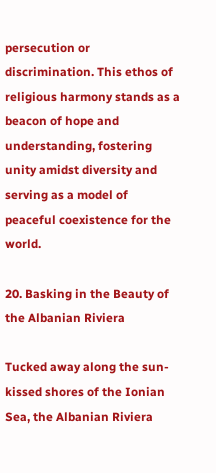persecution or discrimination. This ethos of religious harmony stands as a beacon of hope and understanding, fostering unity amidst diversity and serving as a model of peaceful coexistence for the world.

20. Basking in the Beauty of the Albanian Riviera

Tucked away along the sun-kissed shores of the Ionian Sea, the Albanian Riviera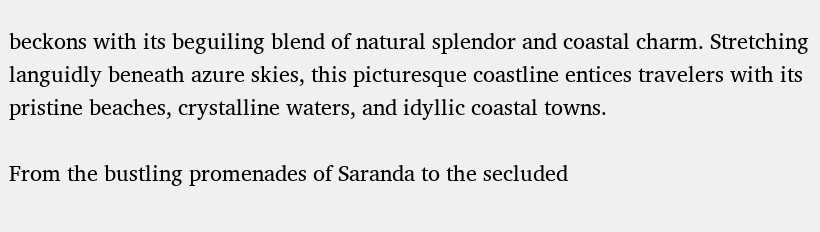beckons with its beguiling blend of natural splendor and coastal charm. Stretching languidly beneath azure skies, this picturesque coastline entices travelers with its pristine beaches, crystalline waters, and idyllic coastal towns.

From the bustling promenades of Saranda to the secluded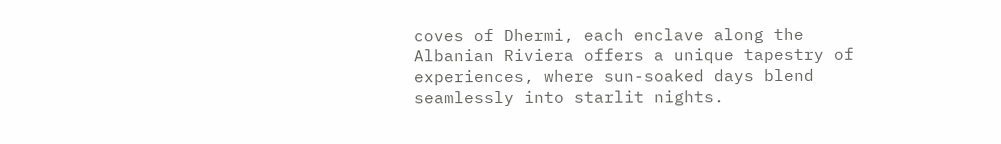coves of Dhermi, each enclave along the Albanian Riviera offers a unique tapestry of experiences, where sun-soaked days blend seamlessly into starlit nights.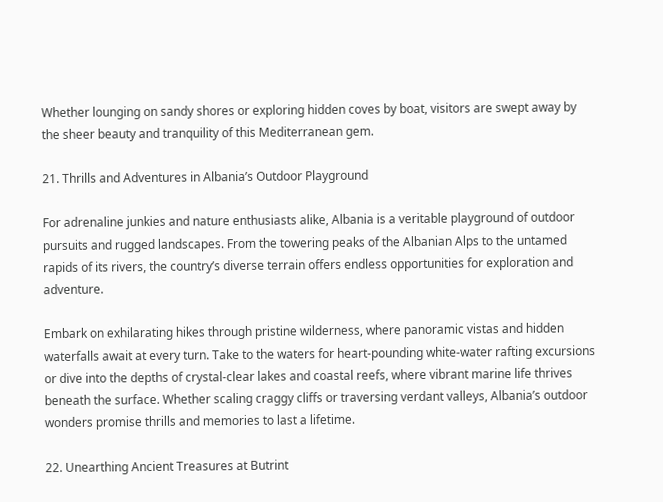Whether lounging on sandy shores or exploring hidden coves by boat, visitors are swept away by the sheer beauty and tranquility of this Mediterranean gem.

21. Thrills and Adventures in Albania’s Outdoor Playground

For adrenaline junkies and nature enthusiasts alike, Albania is a veritable playground of outdoor pursuits and rugged landscapes. From the towering peaks of the Albanian Alps to the untamed rapids of its rivers, the country’s diverse terrain offers endless opportunities for exploration and adventure.

Embark on exhilarating hikes through pristine wilderness, where panoramic vistas and hidden waterfalls await at every turn. Take to the waters for heart-pounding white-water rafting excursions or dive into the depths of crystal-clear lakes and coastal reefs, where vibrant marine life thrives beneath the surface. Whether scaling craggy cliffs or traversing verdant valleys, Albania’s outdoor wonders promise thrills and memories to last a lifetime.

22. Unearthing Ancient Treasures at Butrint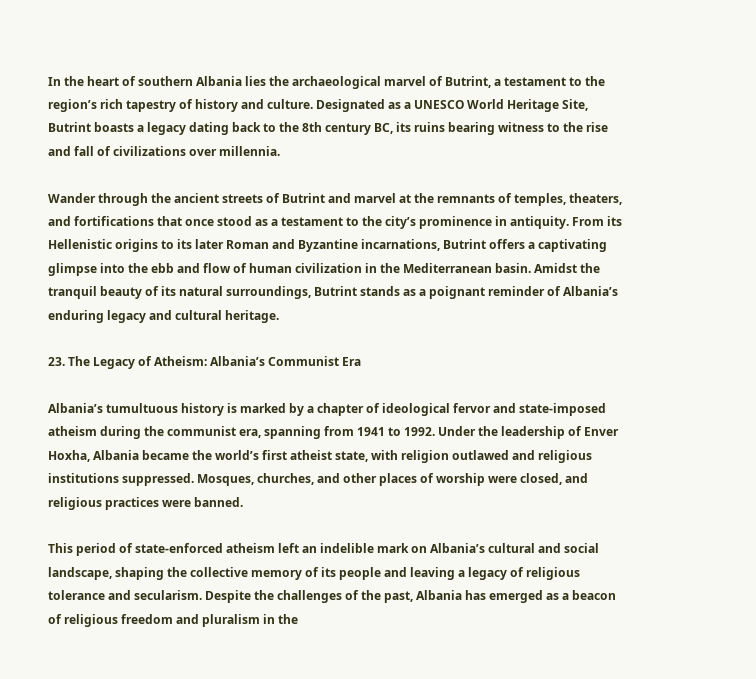In the heart of southern Albania lies the archaeological marvel of Butrint, a testament to the region’s rich tapestry of history and culture. Designated as a UNESCO World Heritage Site, Butrint boasts a legacy dating back to the 8th century BC, its ruins bearing witness to the rise and fall of civilizations over millennia.

Wander through the ancient streets of Butrint and marvel at the remnants of temples, theaters, and fortifications that once stood as a testament to the city’s prominence in antiquity. From its Hellenistic origins to its later Roman and Byzantine incarnations, Butrint offers a captivating glimpse into the ebb and flow of human civilization in the Mediterranean basin. Amidst the tranquil beauty of its natural surroundings, Butrint stands as a poignant reminder of Albania’s enduring legacy and cultural heritage.

23. The Legacy of Atheism: Albania’s Communist Era

Albania’s tumultuous history is marked by a chapter of ideological fervor and state-imposed atheism during the communist era, spanning from 1941 to 1992. Under the leadership of Enver Hoxha, Albania became the world’s first atheist state, with religion outlawed and religious institutions suppressed. Mosques, churches, and other places of worship were closed, and religious practices were banned.

This period of state-enforced atheism left an indelible mark on Albania’s cultural and social landscape, shaping the collective memory of its people and leaving a legacy of religious tolerance and secularism. Despite the challenges of the past, Albania has emerged as a beacon of religious freedom and pluralism in the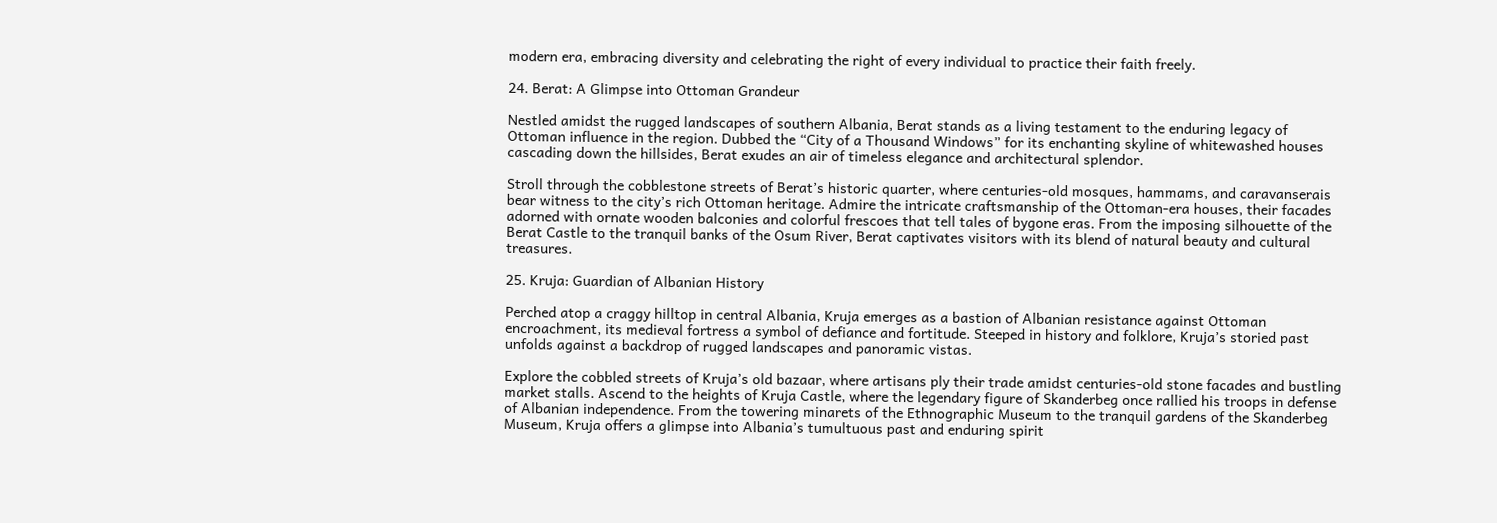modern era, embracing diversity and celebrating the right of every individual to practice their faith freely.

24. Berat: A Glimpse into Ottoman Grandeur

Nestled amidst the rugged landscapes of southern Albania, Berat stands as a living testament to the enduring legacy of Ottoman influence in the region. Dubbed the “City of a Thousand Windows” for its enchanting skyline of whitewashed houses cascading down the hillsides, Berat exudes an air of timeless elegance and architectural splendor.

Stroll through the cobblestone streets of Berat’s historic quarter, where centuries-old mosques, hammams, and caravanserais bear witness to the city’s rich Ottoman heritage. Admire the intricate craftsmanship of the Ottoman-era houses, their facades adorned with ornate wooden balconies and colorful frescoes that tell tales of bygone eras. From the imposing silhouette of the Berat Castle to the tranquil banks of the Osum River, Berat captivates visitors with its blend of natural beauty and cultural treasures.

25. Kruja: Guardian of Albanian History

Perched atop a craggy hilltop in central Albania, Kruja emerges as a bastion of Albanian resistance against Ottoman encroachment, its medieval fortress a symbol of defiance and fortitude. Steeped in history and folklore, Kruja’s storied past unfolds against a backdrop of rugged landscapes and panoramic vistas.

Explore the cobbled streets of Kruja’s old bazaar, where artisans ply their trade amidst centuries-old stone facades and bustling market stalls. Ascend to the heights of Kruja Castle, where the legendary figure of Skanderbeg once rallied his troops in defense of Albanian independence. From the towering minarets of the Ethnographic Museum to the tranquil gardens of the Skanderbeg Museum, Kruja offers a glimpse into Albania’s tumultuous past and enduring spirit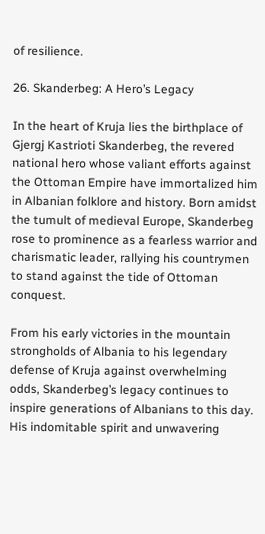of resilience.

26. Skanderbeg: A Hero’s Legacy

In the heart of Kruja lies the birthplace of Gjergj Kastrioti Skanderbeg, the revered national hero whose valiant efforts against the Ottoman Empire have immortalized him in Albanian folklore and history. Born amidst the tumult of medieval Europe, Skanderbeg rose to prominence as a fearless warrior and charismatic leader, rallying his countrymen to stand against the tide of Ottoman conquest.

From his early victories in the mountain strongholds of Albania to his legendary defense of Kruja against overwhelming odds, Skanderbeg’s legacy continues to inspire generations of Albanians to this day. His indomitable spirit and unwavering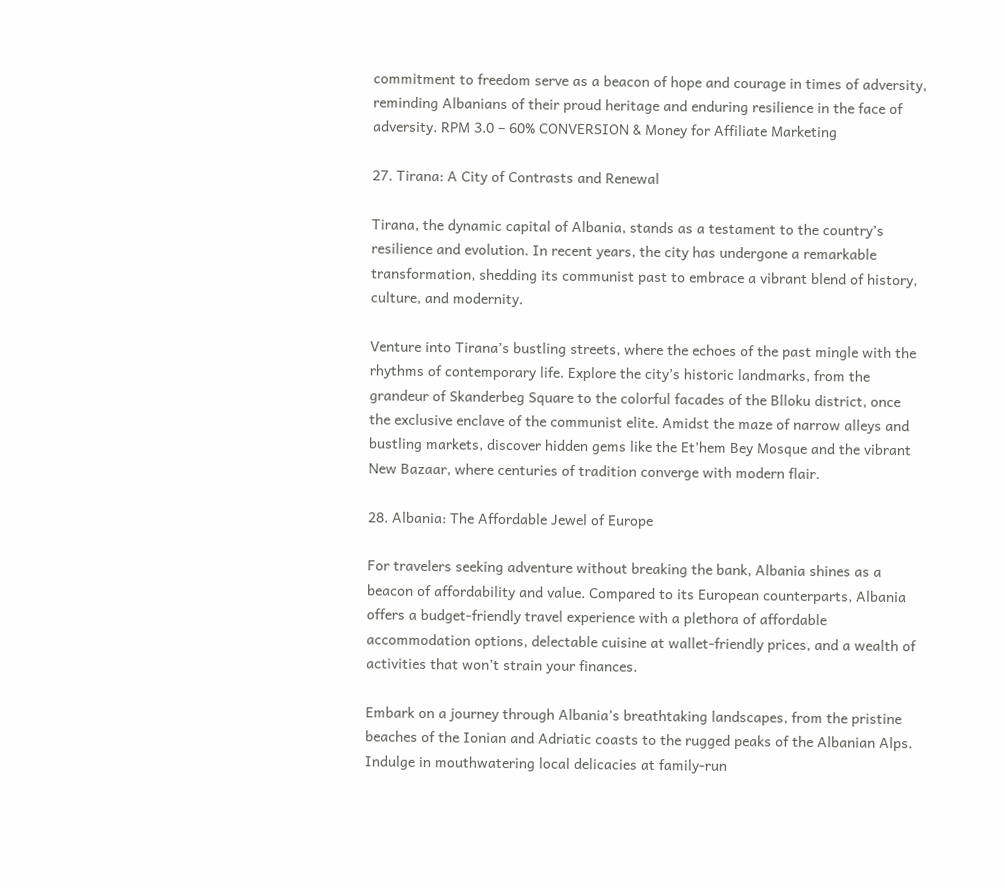commitment to freedom serve as a beacon of hope and courage in times of adversity, reminding Albanians of their proud heritage and enduring resilience in the face of adversity. RPM 3.0 – 60% CONVERSION & Money for Affiliate Marketing

27. Tirana: A City of Contrasts and Renewal

Tirana, the dynamic capital of Albania, stands as a testament to the country’s resilience and evolution. In recent years, the city has undergone a remarkable transformation, shedding its communist past to embrace a vibrant blend of history, culture, and modernity.

Venture into Tirana’s bustling streets, where the echoes of the past mingle with the rhythms of contemporary life. Explore the city’s historic landmarks, from the grandeur of Skanderbeg Square to the colorful facades of the Blloku district, once the exclusive enclave of the communist elite. Amidst the maze of narrow alleys and bustling markets, discover hidden gems like the Et’hem Bey Mosque and the vibrant New Bazaar, where centuries of tradition converge with modern flair.

28. Albania: The Affordable Jewel of Europe

For travelers seeking adventure without breaking the bank, Albania shines as a beacon of affordability and value. Compared to its European counterparts, Albania offers a budget-friendly travel experience with a plethora of affordable accommodation options, delectable cuisine at wallet-friendly prices, and a wealth of activities that won’t strain your finances.

Embark on a journey through Albania’s breathtaking landscapes, from the pristine beaches of the Ionian and Adriatic coasts to the rugged peaks of the Albanian Alps. Indulge in mouthwatering local delicacies at family-run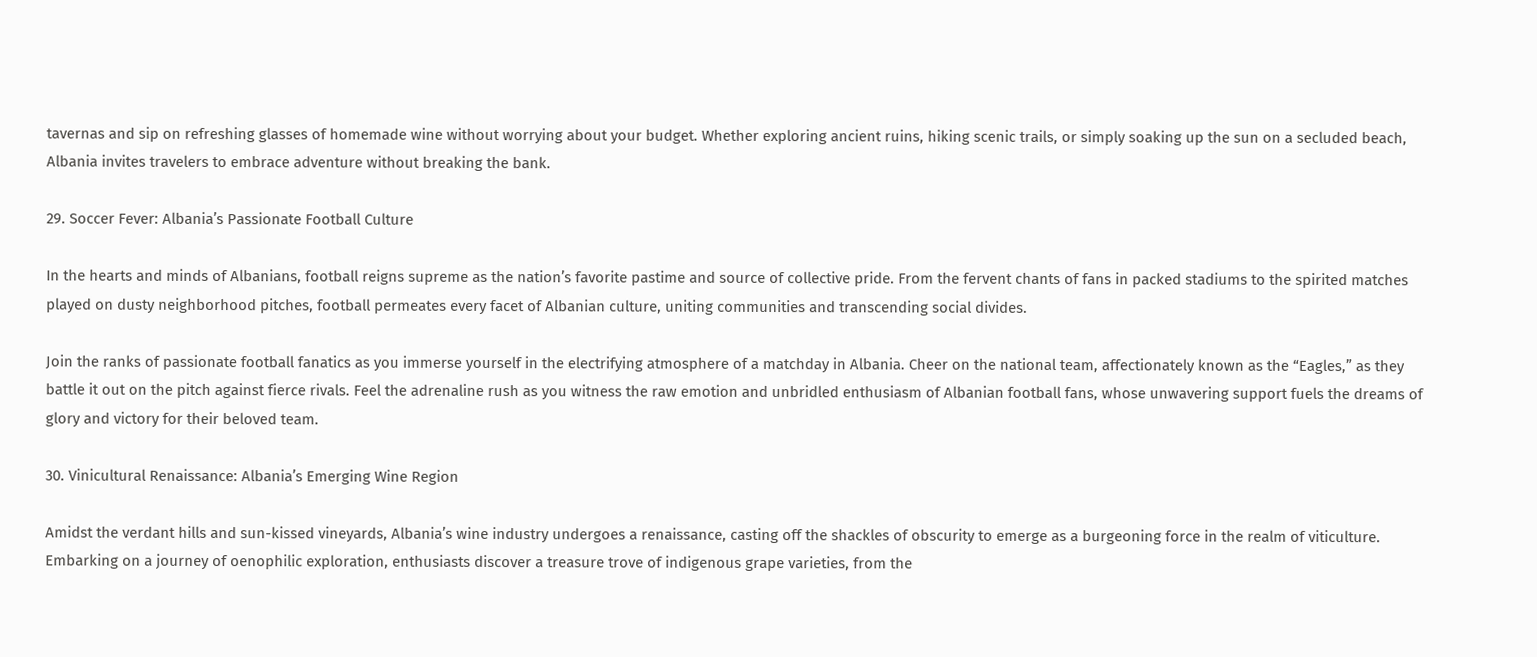tavernas and sip on refreshing glasses of homemade wine without worrying about your budget. Whether exploring ancient ruins, hiking scenic trails, or simply soaking up the sun on a secluded beach, Albania invites travelers to embrace adventure without breaking the bank.

29. Soccer Fever: Albania’s Passionate Football Culture

In the hearts and minds of Albanians, football reigns supreme as the nation’s favorite pastime and source of collective pride. From the fervent chants of fans in packed stadiums to the spirited matches played on dusty neighborhood pitches, football permeates every facet of Albanian culture, uniting communities and transcending social divides.

Join the ranks of passionate football fanatics as you immerse yourself in the electrifying atmosphere of a matchday in Albania. Cheer on the national team, affectionately known as the “Eagles,” as they battle it out on the pitch against fierce rivals. Feel the adrenaline rush as you witness the raw emotion and unbridled enthusiasm of Albanian football fans, whose unwavering support fuels the dreams of glory and victory for their beloved team.

30. Vinicultural Renaissance: Albania’s Emerging Wine Region

Amidst the verdant hills and sun-kissed vineyards, Albania’s wine industry undergoes a renaissance, casting off the shackles of obscurity to emerge as a burgeoning force in the realm of viticulture. Embarking on a journey of oenophilic exploration, enthusiasts discover a treasure trove of indigenous grape varieties, from the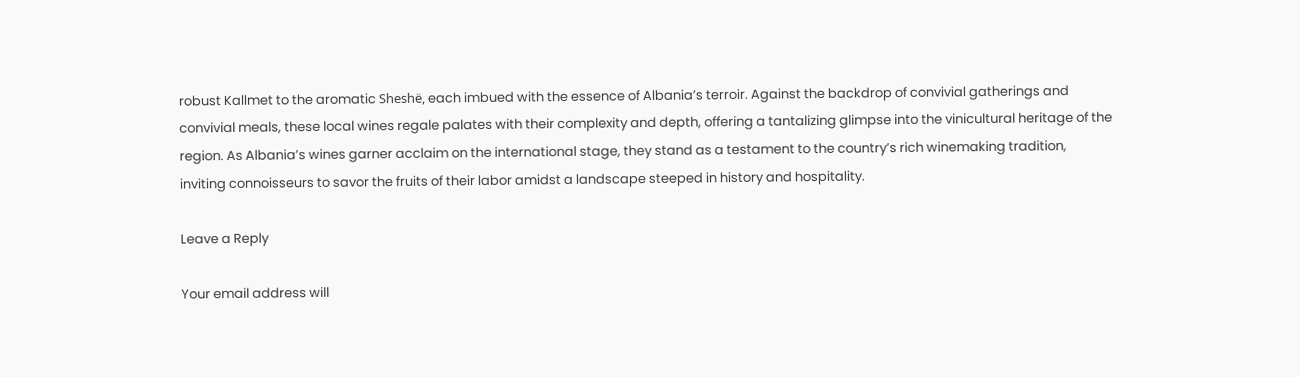robust Kallmet to the aromatic Sheshë, each imbued with the essence of Albania’s terroir. Against the backdrop of convivial gatherings and convivial meals, these local wines regale palates with their complexity and depth, offering a tantalizing glimpse into the vinicultural heritage of the region. As Albania’s wines garner acclaim on the international stage, they stand as a testament to the country’s rich winemaking tradition, inviting connoisseurs to savor the fruits of their labor amidst a landscape steeped in history and hospitality.

Leave a Reply

Your email address will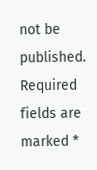not be published. Required fields are marked *